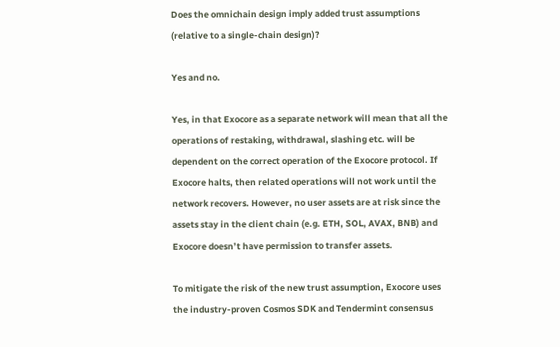Does the omnichain design imply added trust assumptions (relative to a single-chain design)?

Yes and no.

Yes, in that Exocore as a separate network will mean that all the operations of restaking, withdrawal, slashing etc. will be dependent on the correct operation of the Exocore protocol. If Exocore halts, then related operations will not work until the network recovers. However, no user assets are at risk since the assets stay in the client chain (e.g. ETH, SOL, AVAX, BNB) and Exocore doesn’t have permission to transfer assets.

To mitigate the risk of the new trust assumption, Exocore uses the industry-proven Cosmos SDK and Tendermint consensus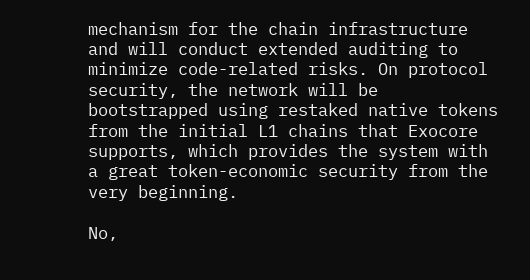mechanism for the chain infrastructure and will conduct extended auditing to minimize code-related risks. On protocol security, the network will be bootstrapped using restaked native tokens from the initial L1 chains that Exocore supports, which provides the system with a great token-economic security from the very beginning.

No,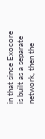in that since Exocore is built as a separate network, then the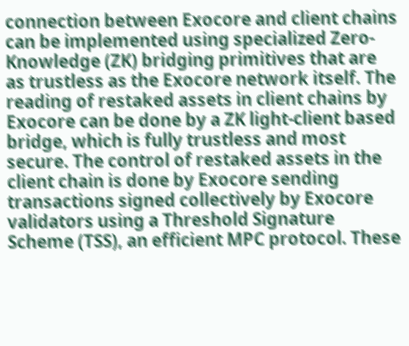connection between Exocore and client chains can be implemented using specialized Zero-Knowledge (ZK) bridging primitives that are as trustless as the Exocore network itself. The reading of restaked assets in client chains by Exocore can be done by a ZK light-client based bridge, which is fully trustless and most secure. The control of restaked assets in the client chain is done by Exocore sending transactions signed collectively by Exocore validators using a Threshold Signature Scheme (TSS), an efficient MPC protocol. These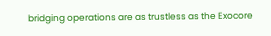bridging operations are as trustless as the Exocore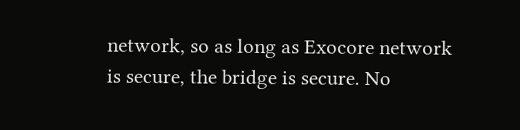network, so as long as Exocore network is secure, the bridge is secure. No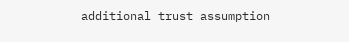additional trust assumption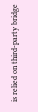is relied on third-party bridge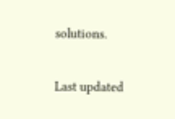solutions.

Last updated